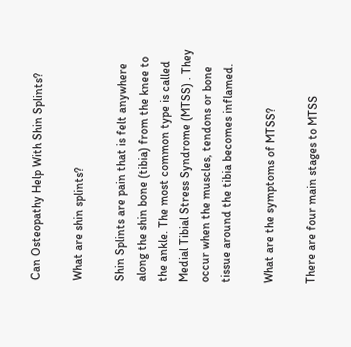Can Osteopathy Help With Shin Splints?

What are shin splints?

Shin Splints are pain that is felt anywhere along the shin bone (tibia) from the knee to the ankle. The most common type is called Medial Tibial Stress Syndrome (MTSS) . They occur when the muscles, tendons or bone tissue around the tibia becomes inflamed.

What are the symptoms of MTSS?

There are four main stages to MTSS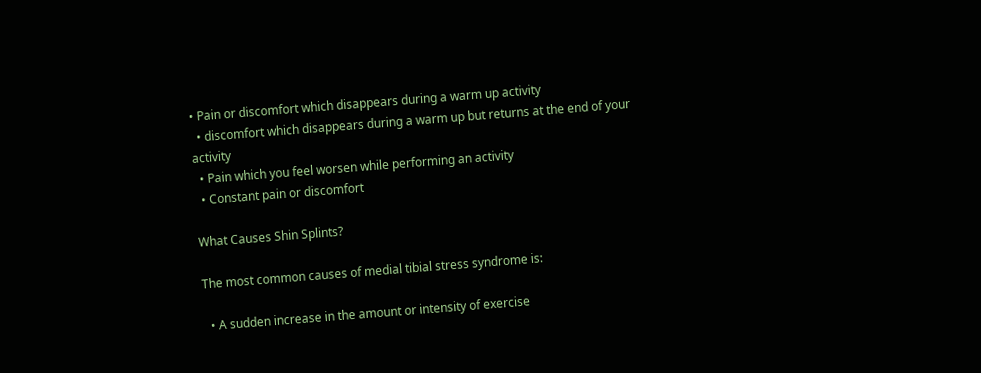• Pain or discomfort which disappears during a warm up activity
  • discomfort which disappears during a warm up but returns at the end of your activity
  • Pain which you feel worsen while performing an activity
  • Constant pain or discomfort

What Causes Shin Splints?

The most common causes of medial tibial stress syndrome is:

  • A sudden increase in the amount or intensity of exercise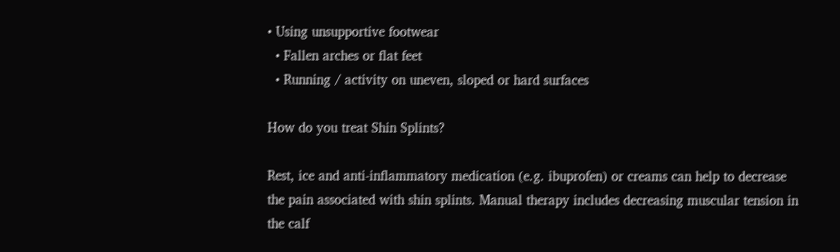• Using unsupportive footwear
  • Fallen arches or flat feet
  • Running / activity on uneven, sloped or hard surfaces

How do you treat Shin Splints?

Rest, ice and anti-inflammatory medication (e.g. ibuprofen) or creams can help to decrease the pain associated with shin splints. Manual therapy includes decreasing muscular tension in the calf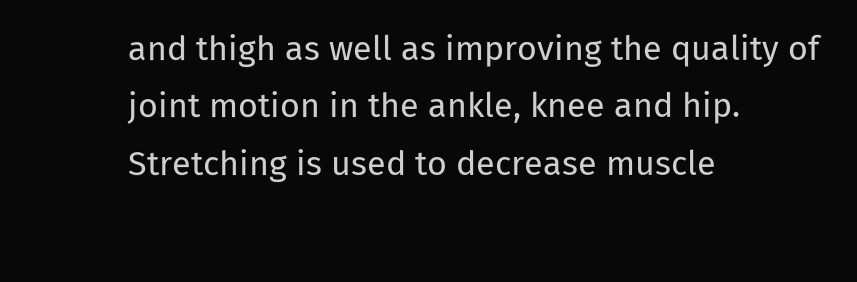and thigh as well as improving the quality of joint motion in the ankle, knee and hip. Stretching is used to decrease muscle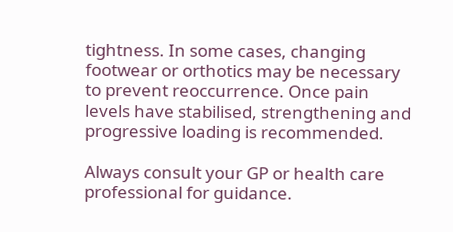tightness. In some cases, changing footwear or orthotics may be necessary to prevent reoccurrence. Once pain levels have stabilised, strengthening and progressive loading is recommended.

Always consult your GP or health care professional for guidance.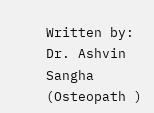Written by: Dr. Ashvin Sangha (Osteopath )